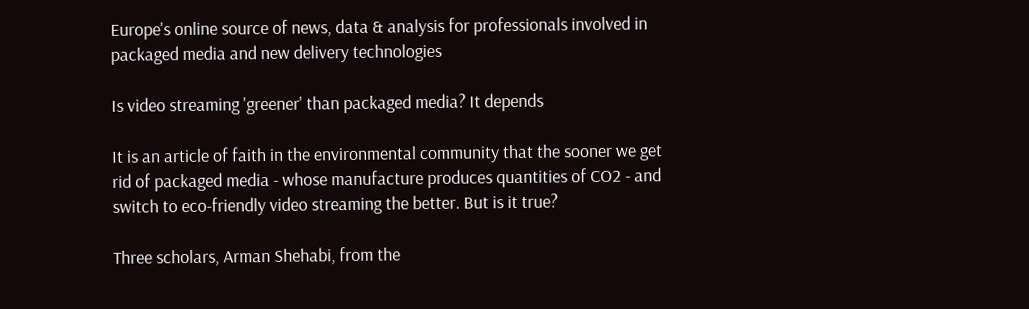Europe's online source of news, data & analysis for professionals involved in packaged media and new delivery technologies

Is video streaming 'greener' than packaged media? It depends

It is an article of faith in the environmental community that the sooner we get rid of packaged media - whose manufacture produces quantities of CO2 - and switch to eco-friendly video streaming the better. But is it true?

Three scholars, Arman Shehabi, from the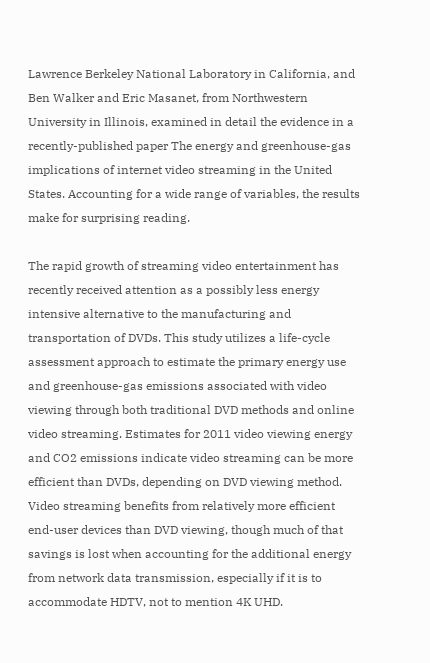Lawrence Berkeley National Laboratory in California, and Ben Walker and Eric Masanet, from Northwestern University in Illinois, examined in detail the evidence in a recently-published paper The energy and greenhouse-gas implications of internet video streaming in the United States. Accounting for a wide range of variables, the results make for surprising reading.

The rapid growth of streaming video entertainment has recently received attention as a possibly less energy intensive alternative to the manufacturing and transportation of DVDs. This study utilizes a life-cycle assessment approach to estimate the primary energy use and greenhouse-gas emissions associated with video viewing through both traditional DVD methods and online video streaming. Estimates for 2011 video viewing energy and CO2 emissions indicate video streaming can be more efficient than DVDs, depending on DVD viewing method. Video streaming benefits from relatively more efficient end-user devices than DVD viewing, though much of that savings is lost when accounting for the additional energy from network data transmission, especially if it is to accommodate HDTV, not to mention 4K UHD.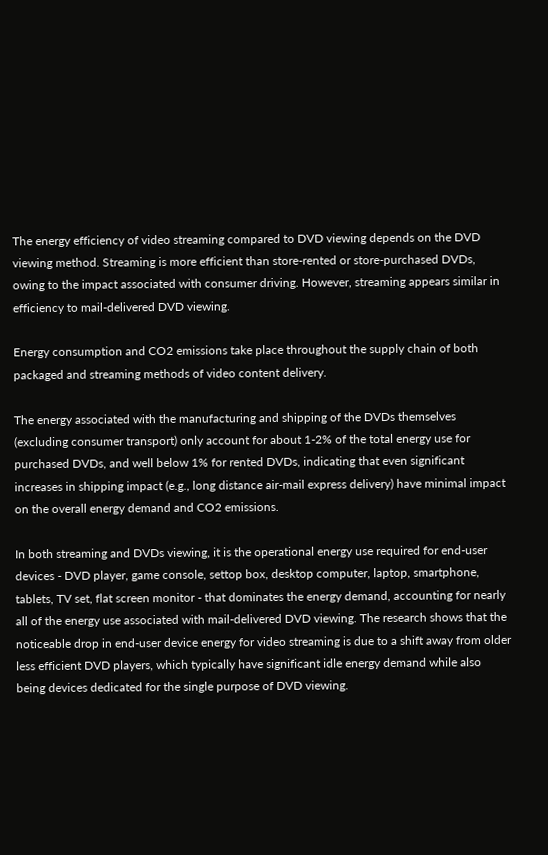The energy efficiency of video streaming compared to DVD viewing depends on the DVD viewing method. Streaming is more efficient than store-rented or store-purchased DVDs, owing to the impact associated with consumer driving. However, streaming appears similar in efficiency to mail-delivered DVD viewing.

Energy consumption and CO2 emissions take place throughout the supply chain of both packaged and streaming methods of video content delivery.

The energy associated with the manufacturing and shipping of the DVDs themselves (excluding consumer transport) only account for about 1-2% of the total energy use for purchased DVDs, and well below 1% for rented DVDs, indicating that even significant increases in shipping impact (e.g., long distance air-mail express delivery) have minimal impact on the overall energy demand and CO2 emissions.

In both streaming and DVDs viewing, it is the operational energy use required for end-user devices - DVD player, game console, settop box, desktop computer, laptop, smartphone, tablets, TV set, flat screen monitor - that dominates the energy demand, accounting for nearly all of the energy use associated with mail-delivered DVD viewing. The research shows that the noticeable drop in end-user device energy for video streaming is due to a shift away from older less efficient DVD players, which typically have significant idle energy demand while also being devices dedicated for the single purpose of DVD viewing.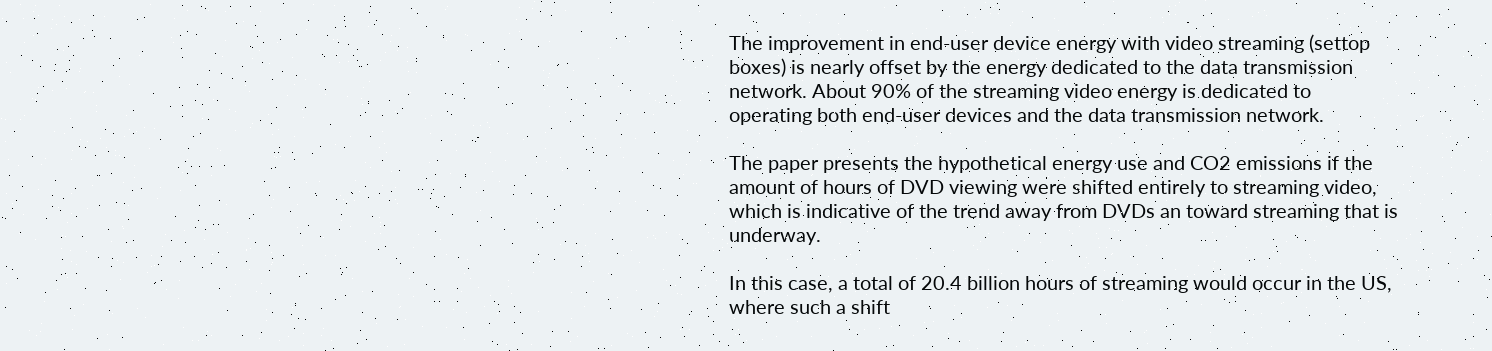The improvement in end-user device energy with video streaming (settop boxes) is nearly offset by the energy dedicated to the data transmission network. About 90% of the streaming video energy is dedicated to operating both end-user devices and the data transmission network.

The paper presents the hypothetical energy use and CO2 emissions if the amount of hours of DVD viewing were shifted entirely to streaming video, which is indicative of the trend away from DVDs an toward streaming that is underway.

In this case, a total of 20.4 billion hours of streaming would occur in the US, where such a shift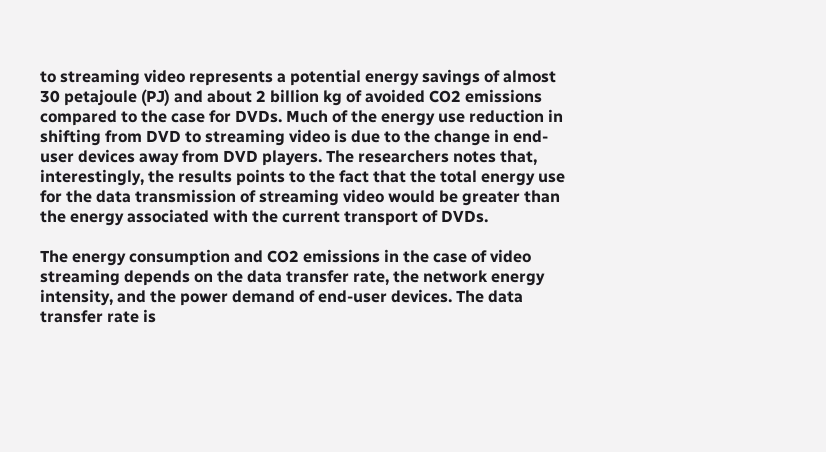to streaming video represents a potential energy savings of almost 30 petajoule (PJ) and about 2 billion kg of avoided CO2 emissions compared to the case for DVDs. Much of the energy use reduction in shifting from DVD to streaming video is due to the change in end-user devices away from DVD players. The researchers notes that, interestingly, the results points to the fact that the total energy use for the data transmission of streaming video would be greater than the energy associated with the current transport of DVDs.

The energy consumption and CO2 emissions in the case of video streaming depends on the data transfer rate, the network energy intensity, and the power demand of end-user devices. The data transfer rate is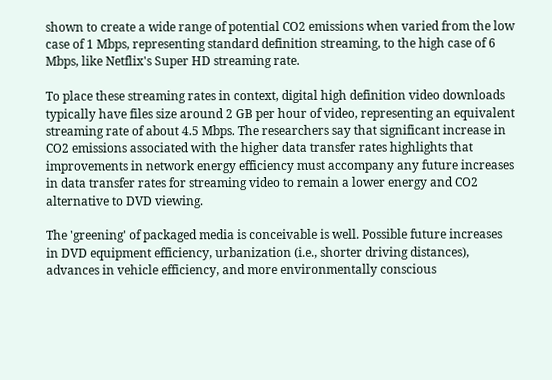shown to create a wide range of potential CO2 emissions when varied from the low case of 1 Mbps, representing standard definition streaming, to the high case of 6 Mbps, like Netflix's Super HD streaming rate.

To place these streaming rates in context, digital high definition video downloads typically have files size around 2 GB per hour of video, representing an equivalent streaming rate of about 4.5 Mbps. The researchers say that significant increase in CO2 emissions associated with the higher data transfer rates highlights that improvements in network energy efficiency must accompany any future increases in data transfer rates for streaming video to remain a lower energy and CO2 alternative to DVD viewing.

The 'greening' of packaged media is conceivable is well. Possible future increases in DVD equipment efficiency, urbanization (i.e., shorter driving distances), advances in vehicle efficiency, and more environmentally conscious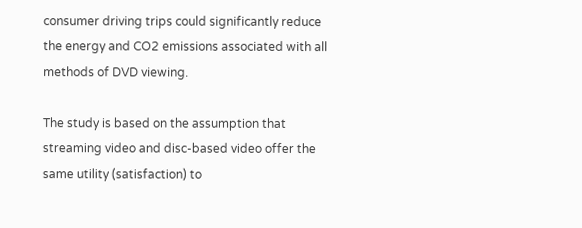consumer driving trips could significantly reduce the energy and CO2 emissions associated with all methods of DVD viewing.

The study is based on the assumption that streaming video and disc-based video offer the same utility (satisfaction) to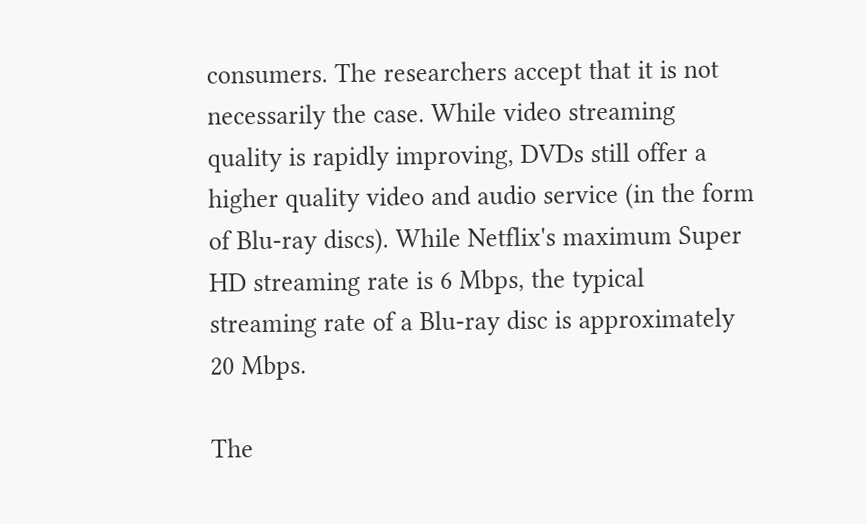consumers. The researchers accept that it is not necessarily the case. While video streaming quality is rapidly improving, DVDs still offer a higher quality video and audio service (in the form of Blu-ray discs). While Netflix's maximum Super HD streaming rate is 6 Mbps, the typical streaming rate of a Blu-ray disc is approximately 20 Mbps.

The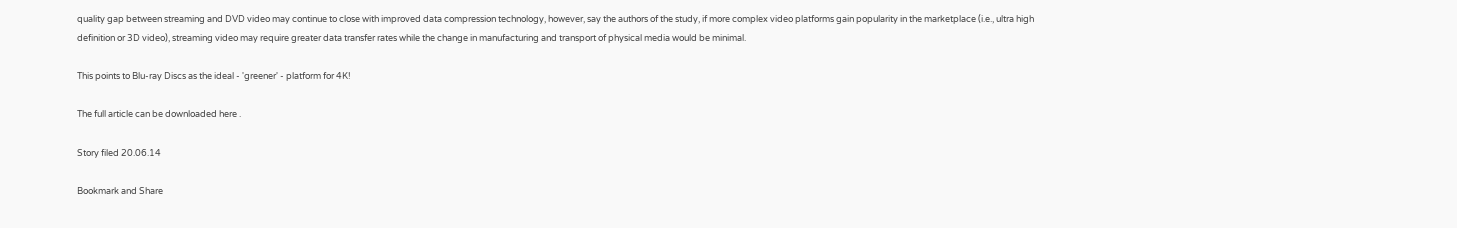quality gap between streaming and DVD video may continue to close with improved data compression technology, however, say the authors of the study, if more complex video platforms gain popularity in the marketplace (i.e., ultra high definition or 3D video), streaming video may require greater data transfer rates while the change in manufacturing and transport of physical media would be minimal.

This points to Blu-ray Discs as the ideal - 'greener' - platform for 4K!

The full article can be downloaded here .

Story filed 20.06.14

Bookmark and Share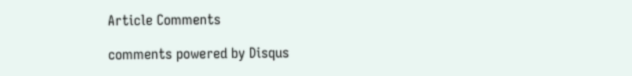Article Comments

comments powered by Disqus